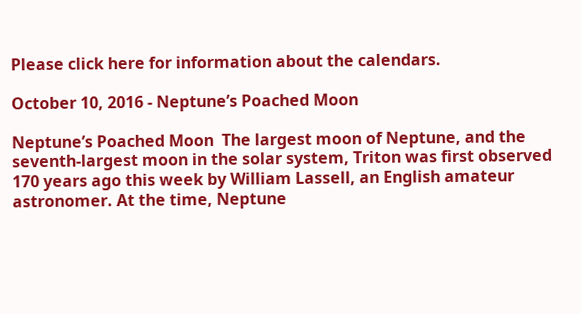Please click here for information about the calendars.

October 10, 2016 - Neptune’s Poached Moon

Neptune’s Poached Moon  The largest moon of Neptune, and the seventh-largest moon in the solar system, Triton was first observed 170 years ago this week by William Lassell, an English amateur astronomer. At the time, Neptune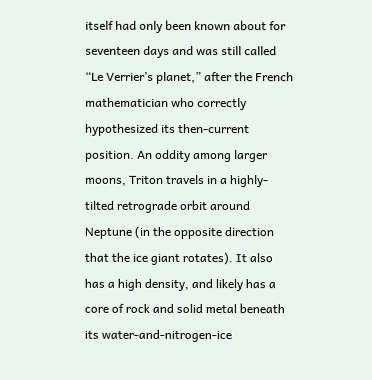itself had only been known about for seventeen days and was still called “Le Verrier’s planet,” after the French mathematician who correctly hypothesized its then-current position. An oddity among larger moons, Triton travels in a highly-tilted retrograde orbit around Neptune (in the opposite direction that the ice giant rotates). It also has a high density, and likely has a core of rock and solid metal beneath its water-and-nitrogen-ice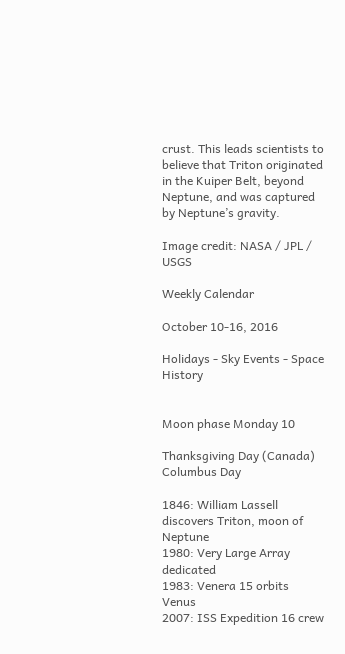crust. This leads scientists to believe that Triton originated in the Kuiper Belt, beyond Neptune, and was captured by Neptune’s gravity.

Image credit: NASA / JPL / USGS

Weekly Calendar

October 10-16, 2016

Holidays - Sky Events - Space History


Moon phase Monday 10

Thanksgiving Day (Canada)
Columbus Day

1846: William Lassell discovers Triton, moon of Neptune
1980: Very Large Array dedicated
1983: Venera 15 orbits Venus
2007: ISS Expedition 16 crew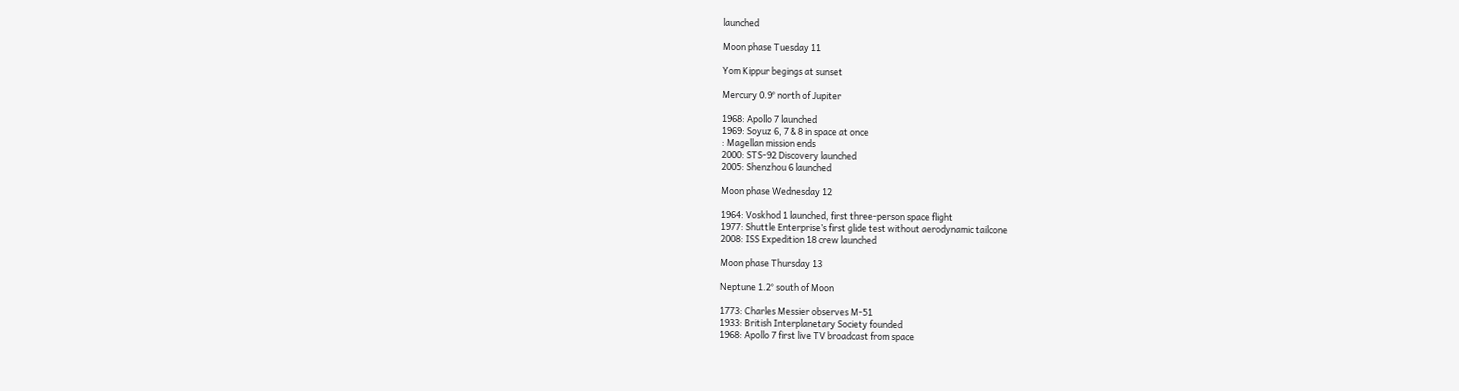launched

Moon phase Tuesday 11

Yom Kippur begings at sunset

Mercury 0.9° north of Jupiter

1968: Apollo 7 launched
1969: Soyuz 6, 7 & 8 in space at once
: Magellan mission ends
2000: STS-92 Discovery launched
2005: Shenzhou 6 launched

Moon phase Wednesday 12

1964: Voskhod 1 launched, first three-person space flight
1977: Shuttle Enterprise’s first glide test without aerodynamic tailcone
2008: ISS Expedition 18 crew launched

Moon phase Thursday 13

Neptune 1.2° south of Moon

1773: Charles Messier observes M-51
1933: British Interplanetary Society founded
1968: Apollo 7 first live TV broadcast from space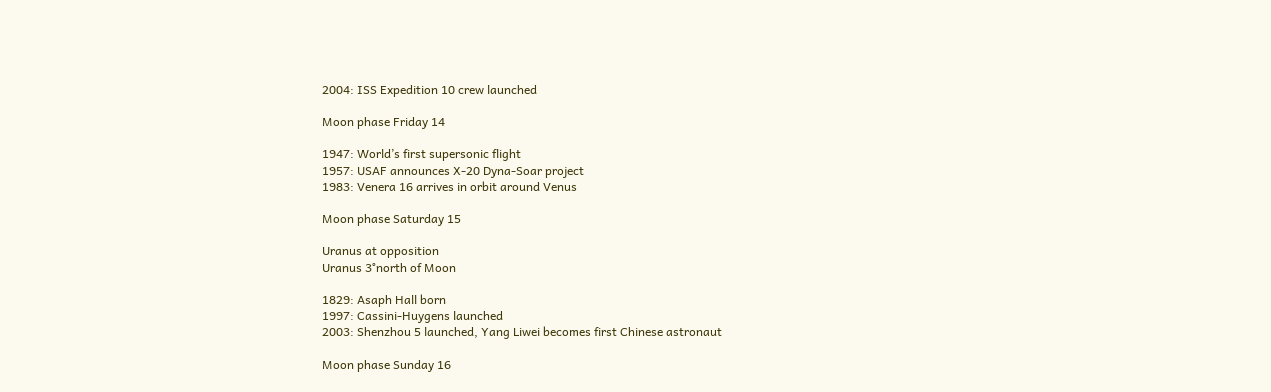2004: ISS Expedition 10 crew launched

Moon phase Friday 14

1947: World’s first supersonic flight
1957: USAF announces X-20 Dyna-Soar project
1983: Venera 16 arrives in orbit around Venus

Moon phase Saturday 15

Uranus at opposition
Uranus 3°north of Moon

1829: Asaph Hall born
1997: Cassini-Huygens launched
2003: Shenzhou 5 launched, Yang Liwei becomes first Chinese astronaut

Moon phase Sunday 16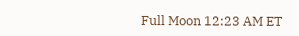Full Moon 12:23 AM ET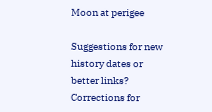Moon at perigee

Suggestions for new history dates or better links? Corrections for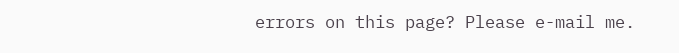errors on this page? Please e-mail me.